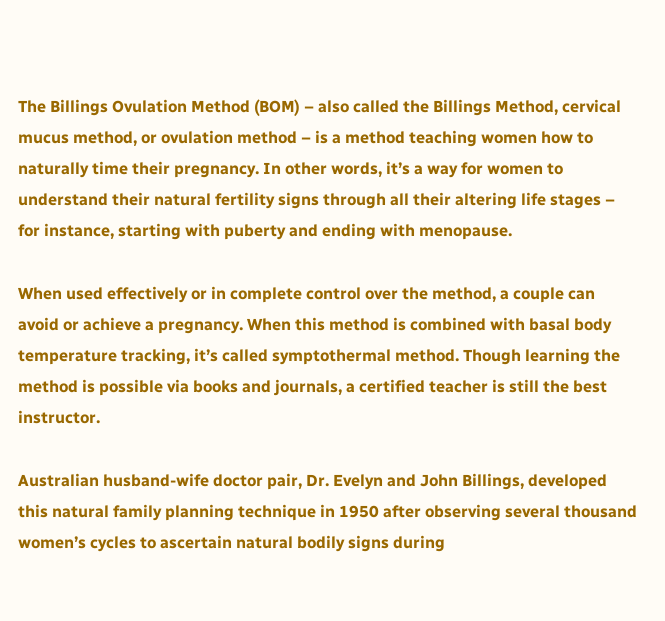The Billings Ovulation Method (BOM) – also called the Billings Method, cervical mucus method, or ovulation method – is a method teaching women how to naturally time their pregnancy. In other words, it’s a way for women to understand their natural fertility signs through all their altering life stages – for instance, starting with puberty and ending with menopause.

When used effectively or in complete control over the method, a couple can avoid or achieve a pregnancy. When this method is combined with basal body temperature tracking, it’s called symptothermal method. Though learning the method is possible via books and journals, a certified teacher is still the best instructor.

Australian husband-wife doctor pair, Dr. Evelyn and John Billings, developed this natural family planning technique in 1950 after observing several thousand women’s cycles to ascertain natural bodily signs during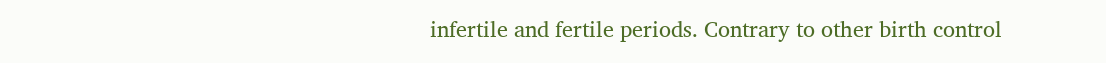infertile and fertile periods. Contrary to other birth control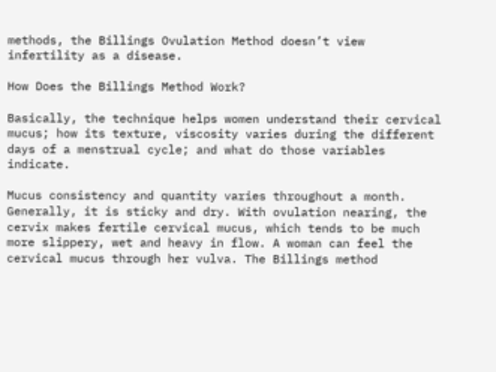methods, the Billings Ovulation Method doesn’t view infertility as a disease.

How Does the Billings Method Work?

Basically, the technique helps women understand their cervical mucus; how its texture, viscosity varies during the different days of a menstrual cycle; and what do those variables indicate.

Mucus consistency and quantity varies throughout a month. Generally, it is sticky and dry. With ovulation nearing, the cervix makes fertile cervical mucus, which tends to be much more slippery, wet and heavy in flow. A woman can feel the cervical mucus through her vulva. The Billings method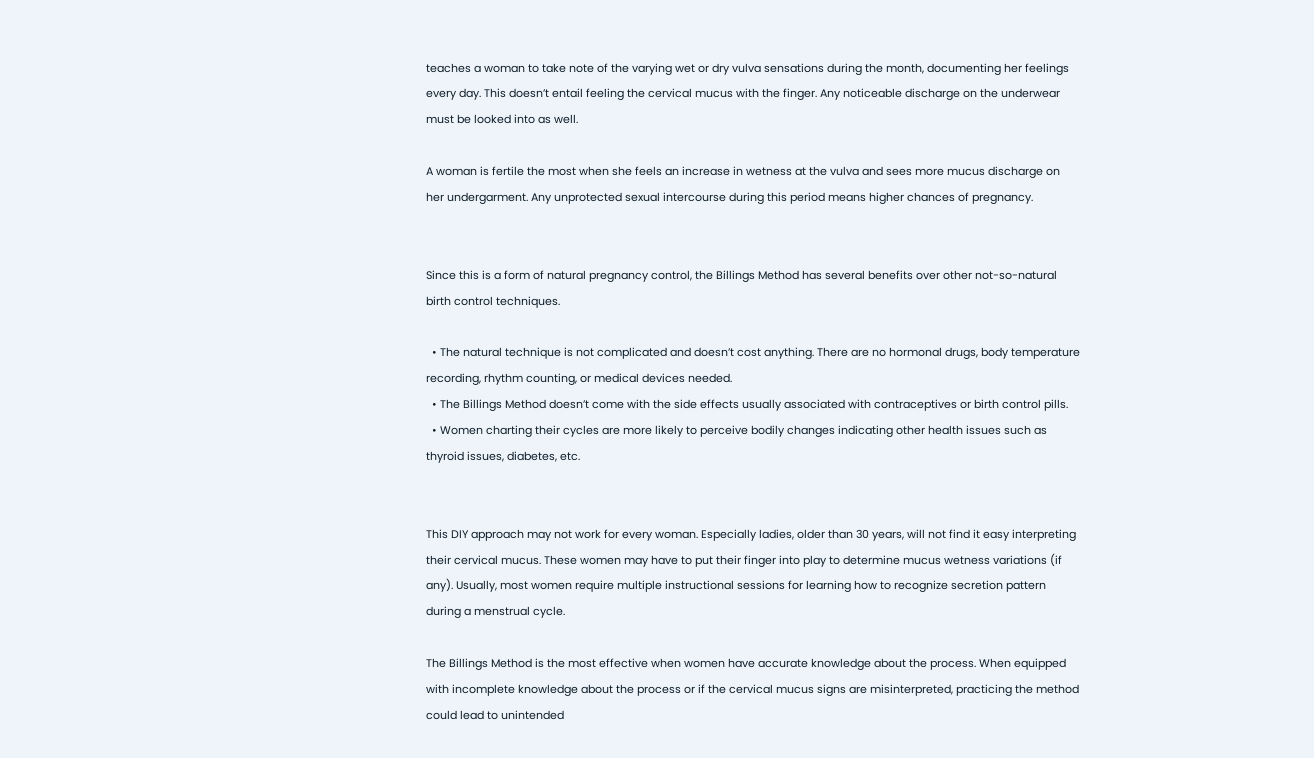teaches a woman to take note of the varying wet or dry vulva sensations during the month, documenting her feelings every day. This doesn’t entail feeling the cervical mucus with the finger. Any noticeable discharge on the underwear must be looked into as well.

A woman is fertile the most when she feels an increase in wetness at the vulva and sees more mucus discharge on her undergarment. Any unprotected sexual intercourse during this period means higher chances of pregnancy.


Since this is a form of natural pregnancy control, the Billings Method has several benefits over other not-so-natural birth control techniques.

  • The natural technique is not complicated and doesn’t cost anything. There are no hormonal drugs, body temperature recording, rhythm counting, or medical devices needed.
  • The Billings Method doesn’t come with the side effects usually associated with contraceptives or birth control pills.
  • Women charting their cycles are more likely to perceive bodily changes indicating other health issues such as thyroid issues, diabetes, etc.


This DIY approach may not work for every woman. Especially ladies, older than 30 years, will not find it easy interpreting their cervical mucus. These women may have to put their finger into play to determine mucus wetness variations (if any). Usually, most women require multiple instructional sessions for learning how to recognize secretion pattern during a menstrual cycle.

The Billings Method is the most effective when women have accurate knowledge about the process. When equipped with incomplete knowledge about the process or if the cervical mucus signs are misinterpreted, practicing the method could lead to unintended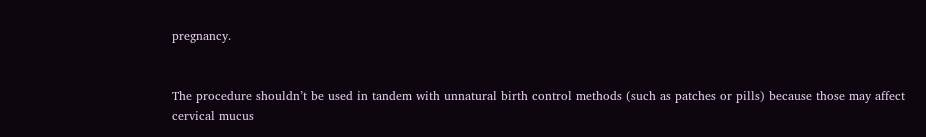pregnancy.


The procedure shouldn’t be used in tandem with unnatural birth control methods (such as patches or pills) because those may affect cervical mucus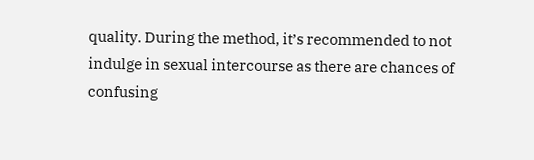quality. During the method, it’s recommended to not indulge in sexual intercourse as there are chances of confusing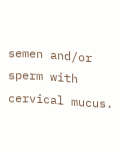semen and/or sperm with cervical mucus.